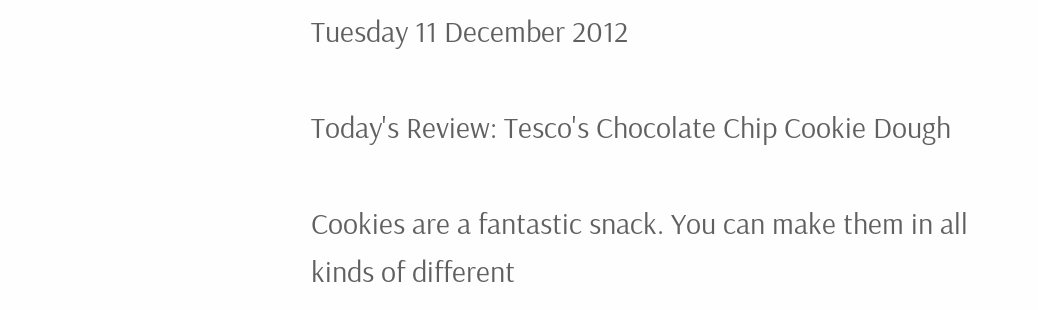Tuesday 11 December 2012

Today's Review: Tesco's Chocolate Chip Cookie Dough

Cookies are a fantastic snack. You can make them in all kinds of different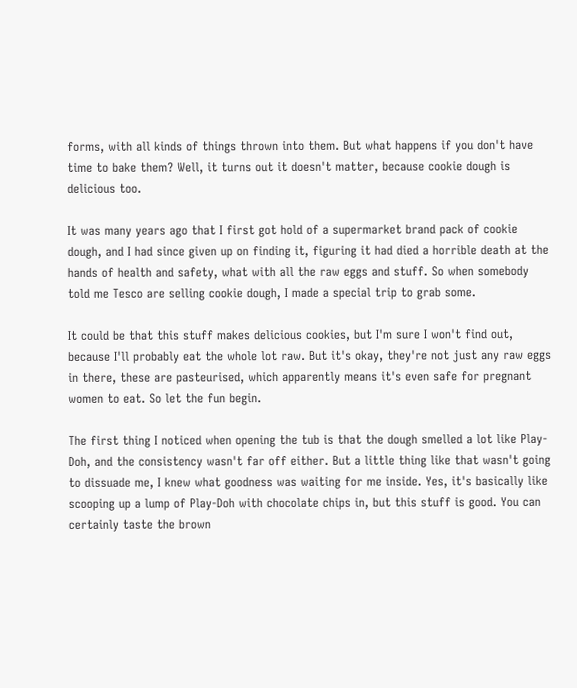forms, with all kinds of things thrown into them. But what happens if you don't have time to bake them? Well, it turns out it doesn't matter, because cookie dough is delicious too.

It was many years ago that I first got hold of a supermarket brand pack of cookie dough, and I had since given up on finding it, figuring it had died a horrible death at the hands of health and safety, what with all the raw eggs and stuff. So when somebody told me Tesco are selling cookie dough, I made a special trip to grab some.

It could be that this stuff makes delicious cookies, but I'm sure I won't find out, because I'll probably eat the whole lot raw. But it's okay, they're not just any raw eggs in there, these are pasteurised, which apparently means it's even safe for pregnant women to eat. So let the fun begin.

The first thing I noticed when opening the tub is that the dough smelled a lot like Play-Doh, and the consistency wasn't far off either. But a little thing like that wasn't going to dissuade me, I knew what goodness was waiting for me inside. Yes, it's basically like scooping up a lump of Play-Doh with chocolate chips in, but this stuff is good. You can certainly taste the brown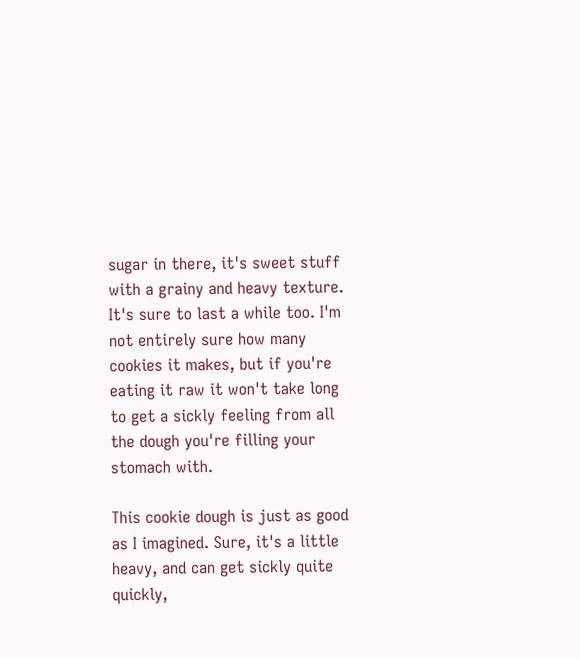sugar in there, it's sweet stuff with a grainy and heavy texture. It's sure to last a while too. I'm not entirely sure how many cookies it makes, but if you're eating it raw it won't take long to get a sickly feeling from all the dough you're filling your stomach with.

This cookie dough is just as good as I imagined. Sure, it's a little heavy, and can get sickly quite quickly,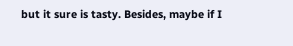but it sure is tasty. Besides, maybe if I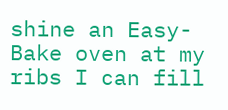shine an Easy-Bake oven at my ribs I can fill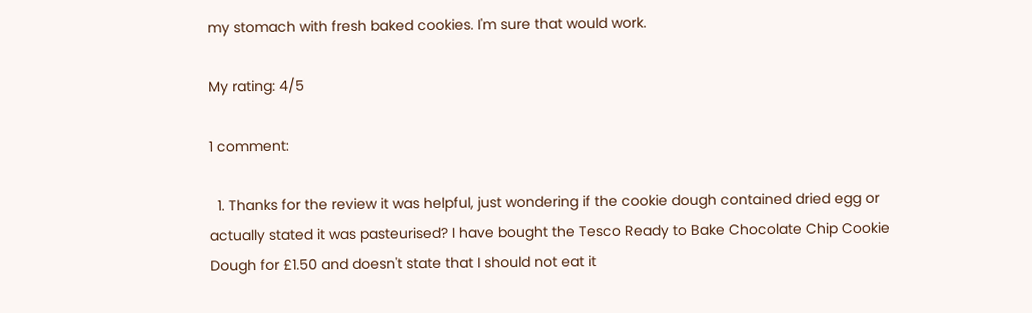my stomach with fresh baked cookies. I'm sure that would work.

My rating: 4/5

1 comment:

  1. Thanks for the review it was helpful, just wondering if the cookie dough contained dried egg or actually stated it was pasteurised? I have bought the Tesco Ready to Bake Chocolate Chip Cookie Dough for £1.50 and doesn't state that I should not eat it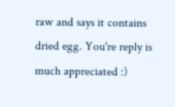raw and says it contains dried egg. You're reply is much appreciated :)